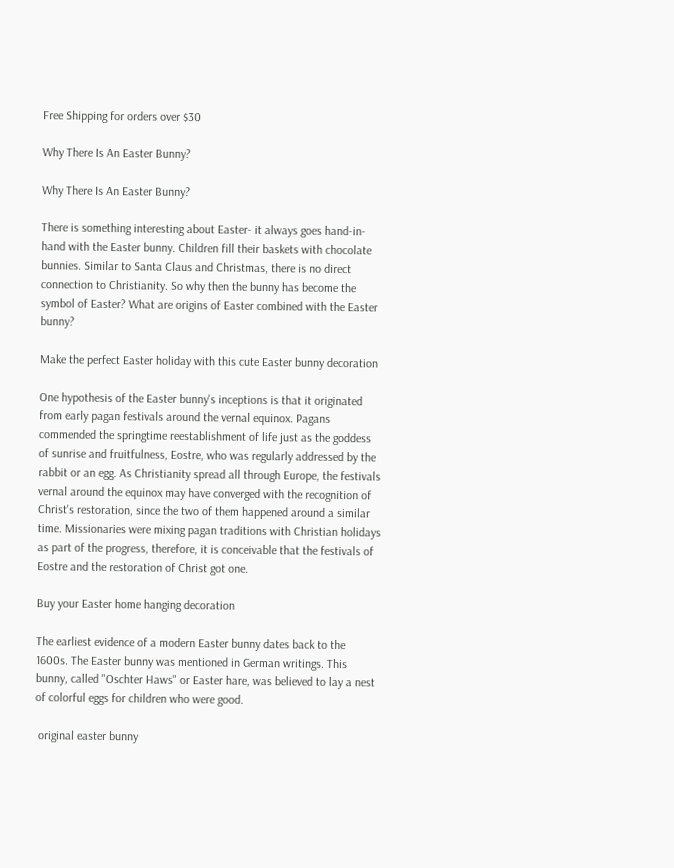Free Shipping for orders over $30

Why There Is An Easter Bunny?

Why There Is An Easter Bunny?

There is something interesting about Easter- it always goes hand-in-hand with the Easter bunny. Children fill their baskets with chocolate bunnies. Similar to Santa Claus and Christmas, there is no direct connection to Christianity. So why then the bunny has become the symbol of Easter? What are origins of Easter combined with the Easter bunny?

Make the perfect Easter holiday with this cute Easter bunny decoration

One hypothesis of the Easter bunny's inceptions is that it originated from early pagan festivals around the vernal equinox. Pagans commended the springtime reestablishment of life just as the goddess of sunrise and fruitfulness, Eostre, who was regularly addressed by the rabbit or an egg. As Christianity spread all through Europe, the festivals vernal around the equinox may have converged with the recognition of Christ's restoration, since the two of them happened around a similar time. Missionaries were mixing pagan traditions with Christian holidays as part of the progress, therefore, it is conceivable that the festivals of Eostre and the restoration of Christ got one.

Buy your Easter home hanging decoration

The earliest evidence of a modern Easter bunny dates back to the 1600s. The Easter bunny was mentioned in German writings. This bunny, called "Oschter Haws" or Easter hare, was believed to lay a nest of colorful eggs for children who were good.

 original easter bunny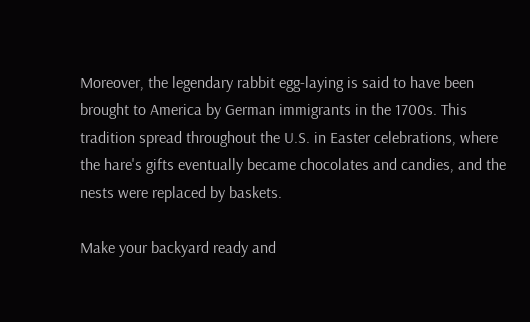Moreover, the legendary rabbit egg-laying is said to have been brought to America by German immigrants in the 1700s. This tradition spread throughout the U.S. in Easter celebrations, where the hare's gifts eventually became chocolates and candies, and the nests were replaced by baskets.

Make your backyard ready and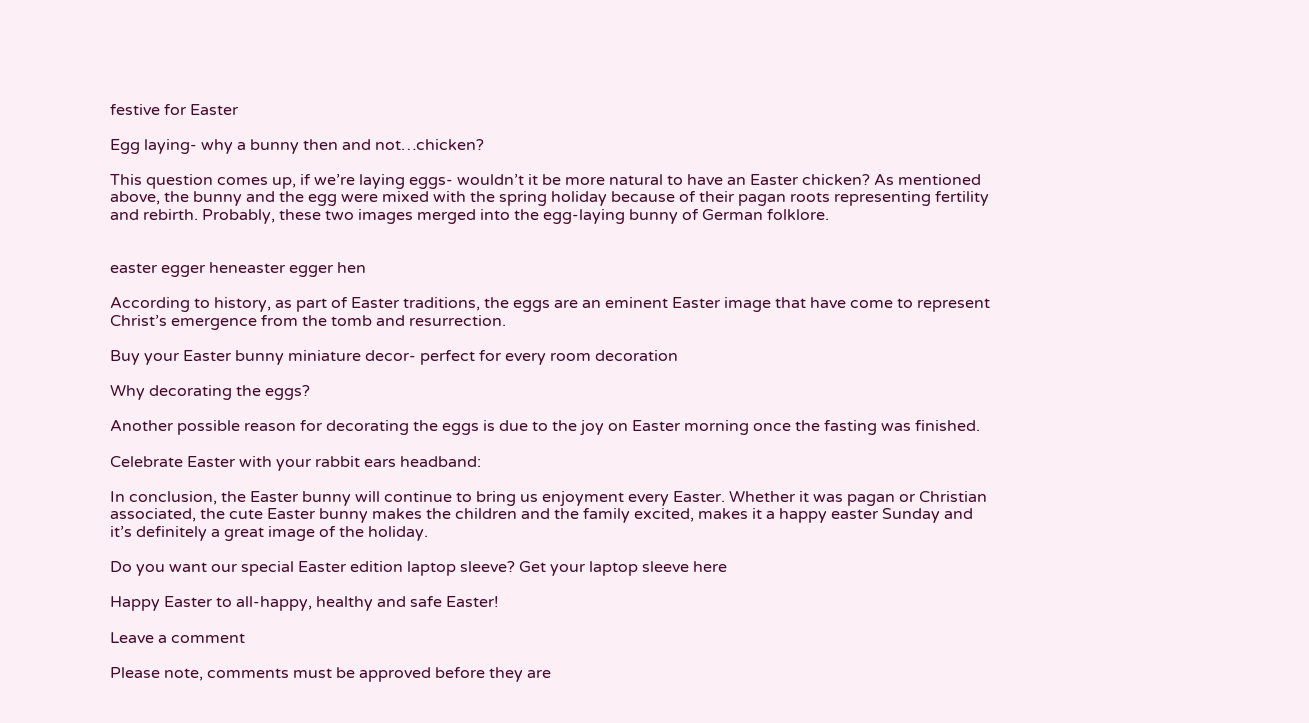festive for Easter

Egg laying- why a bunny then and not…chicken?

This question comes up, if we’re laying eggs- wouldn’t it be more natural to have an Easter chicken? As mentioned above, the bunny and the egg were mixed with the spring holiday because of their pagan roots representing fertility and rebirth. Probably, these two images merged into the egg-laying bunny of German folklore.


easter egger heneaster egger hen

According to history, as part of Easter traditions, the eggs are an eminent Easter image that have come to represent Christ’s emergence from the tomb and resurrection.

Buy your Easter bunny miniature decor- perfect for every room decoration

Why decorating the eggs?

Another possible reason for decorating the eggs is due to the joy on Easter morning once the fasting was finished.

Celebrate Easter with your rabbit ears headband:

In conclusion, the Easter bunny will continue to bring us enjoyment every Easter. Whether it was pagan or Christian associated, the cute Easter bunny makes the children and the family excited, makes it a happy easter Sunday and it’s definitely a great image of the holiday.

Do you want our special Easter edition laptop sleeve? Get your laptop sleeve here

Happy Easter to all-happy, healthy and safe Easter!

Leave a comment

Please note, comments must be approved before they are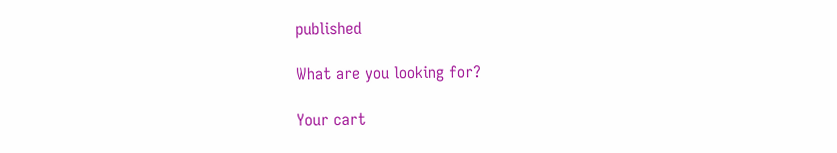published

What are you looking for?

Your cart